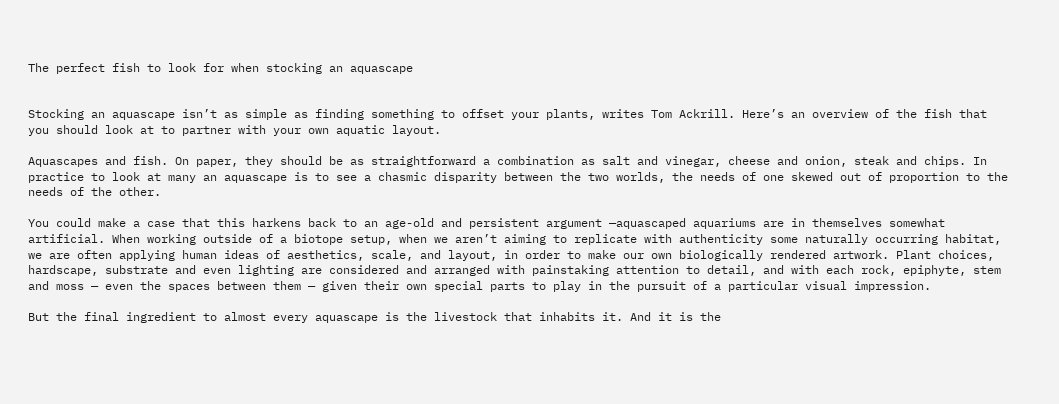The perfect fish to look for when stocking an aquascape


Stocking an aquascape isn’t as simple as finding something to offset your plants, writes Tom Ackrill. Here’s an overview of the fish that you should look at to partner with your own aquatic layout.

Aquascapes and fish. On paper, they should be as straightforward a combination as salt and vinegar, cheese and onion, steak and chips. In practice to look at many an aquascape is to see a chasmic disparity between the two worlds, the needs of one skewed out of proportion to the needs of the other.

You could make a case that this harkens back to an age-old and persistent argument —aquascaped aquariums are in themselves somewhat artificial. When working outside of a biotope setup, when we aren’t aiming to replicate with authenticity some naturally occurring habitat, we are often applying human ideas of aesthetics, scale, and layout, in order to make our own biologically rendered artwork. Plant choices, hardscape, substrate and even lighting are considered and arranged with painstaking attention to detail, and with each rock, epiphyte, stem and moss — even the spaces between them — given their own special parts to play in the pursuit of a particular visual impression.

But the final ingredient to almost every aquascape is the livestock that inhabits it. And it is the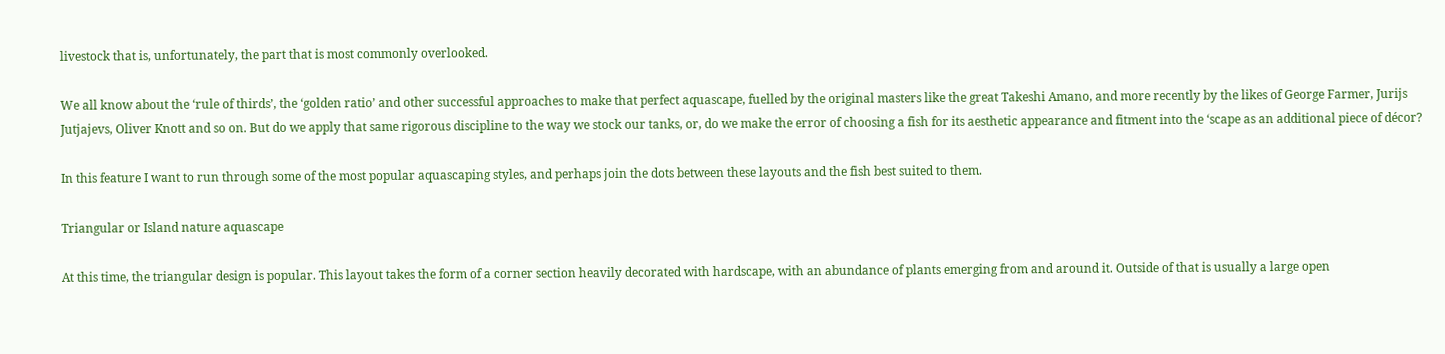livestock that is, unfortunately, the part that is most commonly overlooked.

We all know about the ‘rule of thirds’, the ‘golden ratio’ and other successful approaches to make that perfect aquascape, fuelled by the original masters like the great Takeshi Amano, and more recently by the likes of George Farmer, Jurijs Jutjajevs, Oliver Knott and so on. But do we apply that same rigorous discipline to the way we stock our tanks, or, do we make the error of choosing a fish for its aesthetic appearance and fitment into the ‘scape as an additional piece of décor?

In this feature I want to run through some of the most popular aquascaping styles, and perhaps join the dots between these layouts and the fish best suited to them.

Triangular or Island nature aquascape

At this time, the triangular design is popular. This layout takes the form of a corner section heavily decorated with hardscape, with an abundance of plants emerging from and around it. Outside of that is usually a large open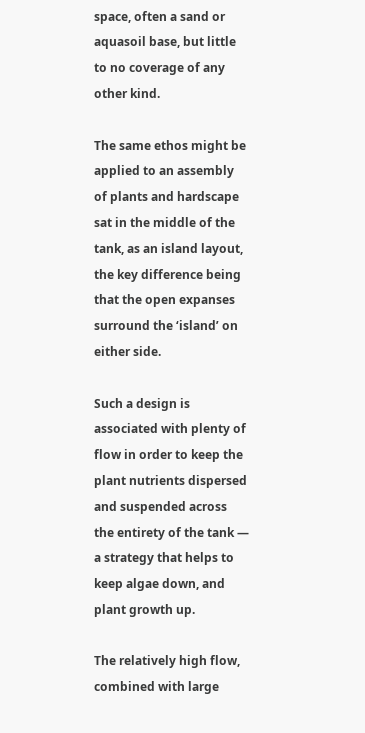space, often a sand or aquasoil base, but little to no coverage of any other kind.

The same ethos might be applied to an assembly of plants and hardscape sat in the middle of the tank, as an island layout, the key difference being that the open expanses surround the ‘island’ on either side.

Such a design is associated with plenty of flow in order to keep the plant nutrients dispersed and suspended across the entirety of the tank — a strategy that helps to keep algae down, and plant growth up.

The relatively high flow, combined with large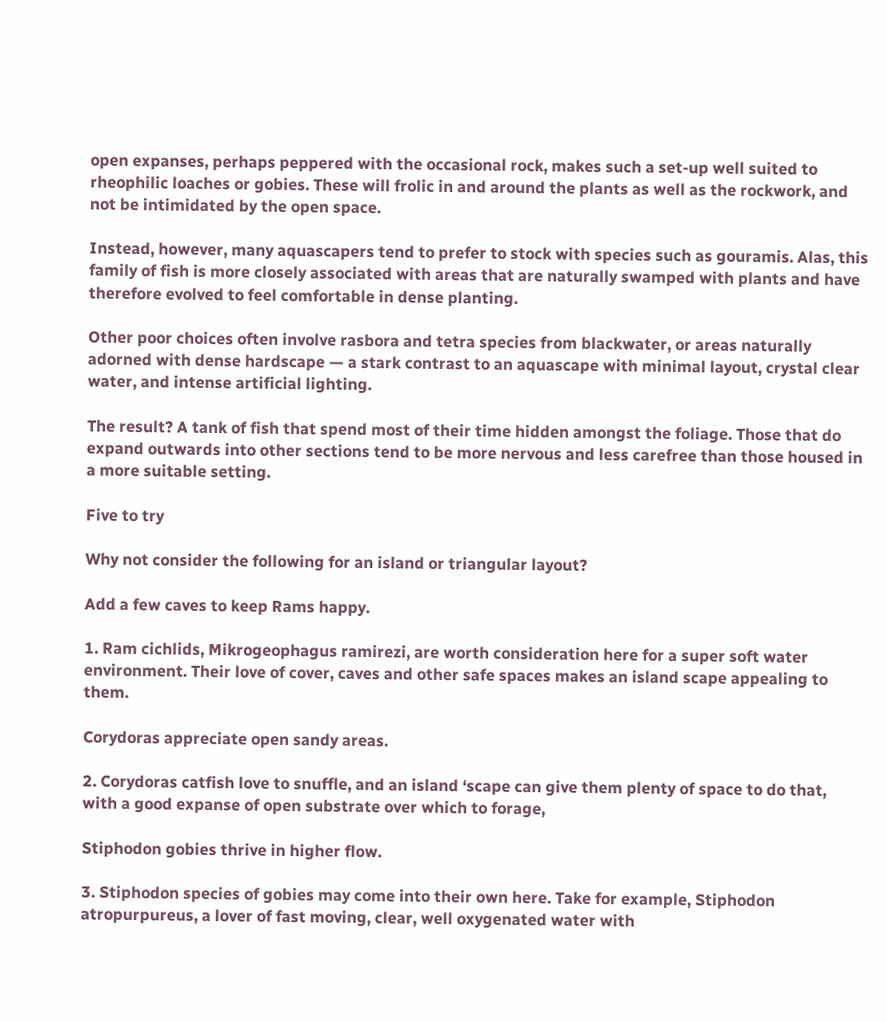open expanses, perhaps peppered with the occasional rock, makes such a set-up well suited to rheophilic loaches or gobies. These will frolic in and around the plants as well as the rockwork, and not be intimidated by the open space.

Instead, however, many aquascapers tend to prefer to stock with species such as gouramis. Alas, this family of fish is more closely associated with areas that are naturally swamped with plants and have therefore evolved to feel comfortable in dense planting.

Other poor choices often involve rasbora and tetra species from blackwater, or areas naturally adorned with dense hardscape — a stark contrast to an aquascape with minimal layout, crystal clear water, and intense artificial lighting.

The result? A tank of fish that spend most of their time hidden amongst the foliage. Those that do expand outwards into other sections tend to be more nervous and less carefree than those housed in a more suitable setting.

Five to try

Why not consider the following for an island or triangular layout?

Add a few caves to keep Rams happy.

1. Ram cichlids, Mikrogeophagus ramirezi, are worth consideration here for a super soft water environment. Their love of cover, caves and other safe spaces makes an island scape appealing to them.

Corydoras appreciate open sandy areas.

2. Corydoras catfish love to snuffle, and an island ‘scape can give them plenty of space to do that, with a good expanse of open substrate over which to forage,

Stiphodon gobies thrive in higher flow.

3. Stiphodon species of gobies may come into their own here. Take for example, Stiphodon atropurpureus, a lover of fast moving, clear, well oxygenated water with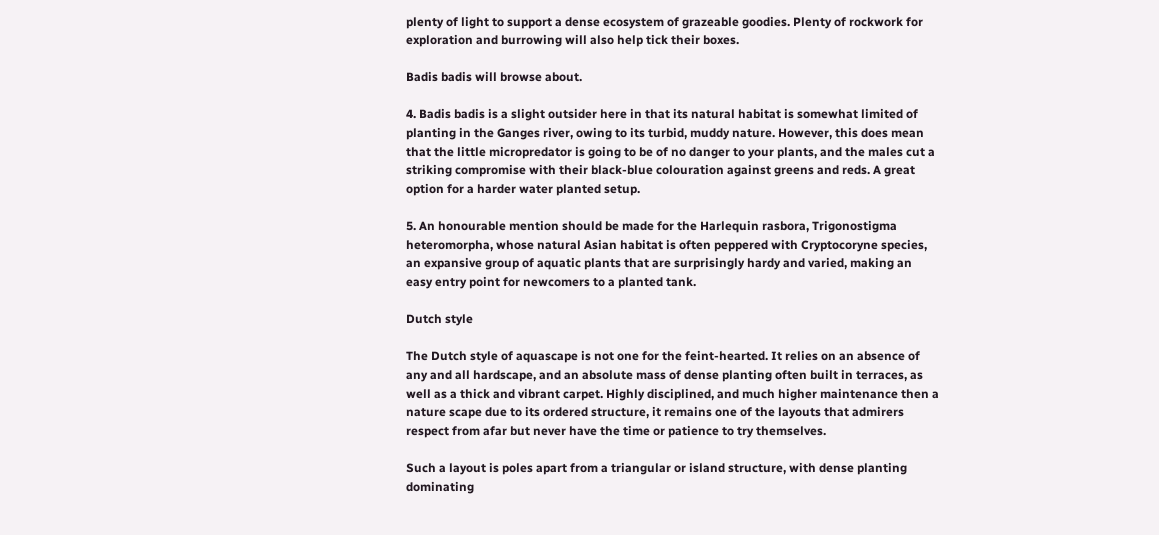plenty of light to support a dense ecosystem of grazeable goodies. Plenty of rockwork for exploration and burrowing will also help tick their boxes.

Badis badis will browse about.

4. Badis badis is a slight outsider here in that its natural habitat is somewhat limited of planting in the Ganges river, owing to its turbid, muddy nature. However, this does mean that the little micropredator is going to be of no danger to your plants, and the males cut a striking compromise with their black-blue colouration against greens and reds. A great option for a harder water planted setup.

5. An honourable mention should be made for the Harlequin rasbora, Trigonostigma heteromorpha, whose natural Asian habitat is often peppered with Cryptocoryne species, an expansive group of aquatic plants that are surprisingly hardy and varied, making an easy entry point for newcomers to a planted tank.

Dutch style

The Dutch style of aquascape is not one for the feint-hearted. It relies on an absence of any and all hardscape, and an absolute mass of dense planting often built in terraces, as well as a thick and vibrant carpet. Highly disciplined, and much higher maintenance then a nature scape due to its ordered structure, it remains one of the layouts that admirers respect from afar but never have the time or patience to try themselves.

Such a layout is poles apart from a triangular or island structure, with dense planting dominating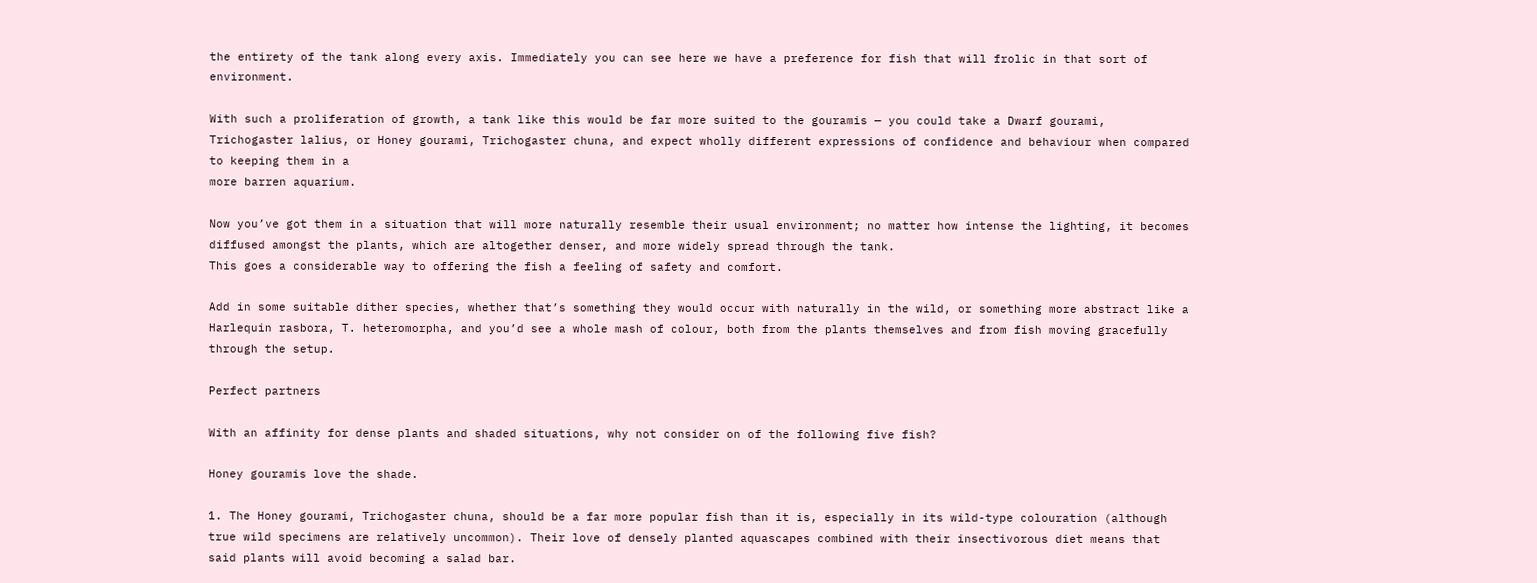the entirety of the tank along every axis. Immediately you can see here we have a preference for fish that will frolic in that sort of environment.

With such a proliferation of growth, a tank like this would be far more suited to the gouramis — you could take a Dwarf gourami, Trichogaster lalius, or Honey gourami, Trichogaster chuna, and expect wholly different expressions of confidence and behaviour when compared to keeping them in a
more barren aquarium.

Now you’ve got them in a situation that will more naturally resemble their usual environment; no matter how intense the lighting, it becomes diffused amongst the plants, which are altogether denser, and more widely spread through the tank.
This goes a considerable way to offering the fish a feeling of safety and comfort.

Add in some suitable dither species, whether that’s something they would occur with naturally in the wild, or something more abstract like a Harlequin rasbora, T. heteromorpha, and you’d see a whole mash of colour, both from the plants themselves and from fish moving gracefully through the setup.

Perfect partners

With an affinity for dense plants and shaded situations, why not consider on of the following five fish?

Honey gouramis love the shade.

1. The Honey gourami, Trichogaster chuna, should be a far more popular fish than it is, especially in its wild-type colouration (although true wild specimens are relatively uncommon). Their love of densely planted aquascapes combined with their insectivorous diet means that said plants will avoid becoming a salad bar.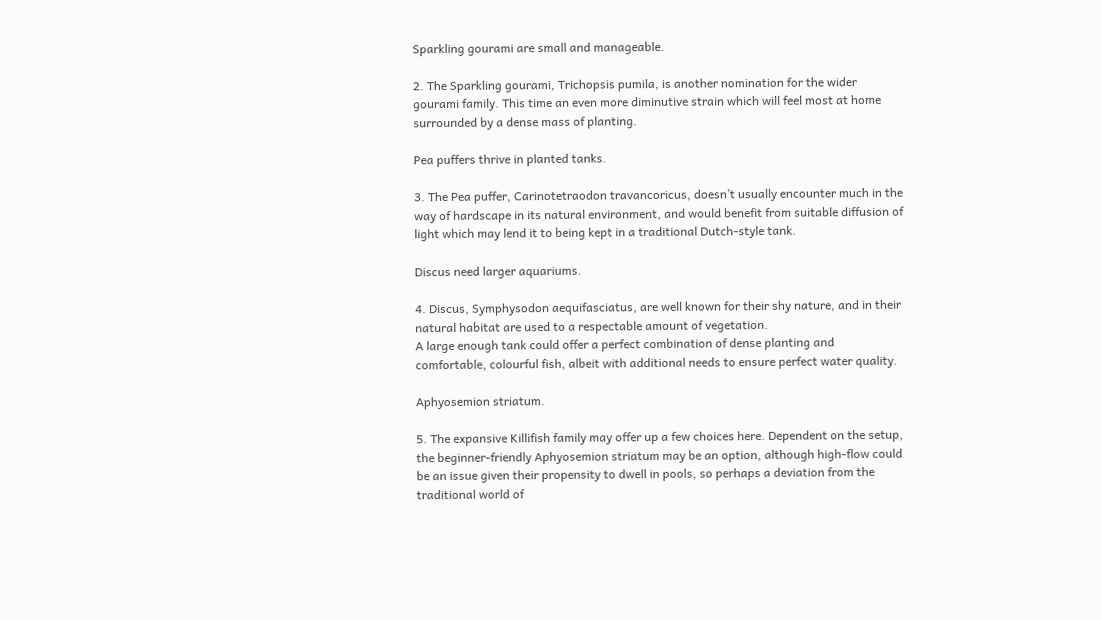Sparkling gourami are small and manageable.

2. The Sparkling gourami, Trichopsis pumila, is another nomination for the wider gourami family. This time an even more diminutive strain which will feel most at home surrounded by a dense mass of planting.

Pea puffers thrive in planted tanks.

3. The Pea puffer, Carinotetraodon travancoricus, doesn’t usually encounter much in the way of hardscape in its natural environment, and would benefit from suitable diffusion of light which may lend it to being kept in a traditional Dutch-style tank.

Discus need larger aquariums.

4. Discus, Symphysodon aequifasciatus, are well known for their shy nature, and in their natural habitat are used to a respectable amount of vegetation.
A large enough tank could offer a perfect combination of dense planting and comfortable, colourful fish, albeit with additional needs to ensure perfect water quality.

Aphyosemion striatum.

5. The expansive Killifish family may offer up a few choices here. Dependent on the setup, the beginner-friendly Aphyosemion striatum may be an option, although high-flow could be an issue given their propensity to dwell in pools, so perhaps a deviation from the traditional world of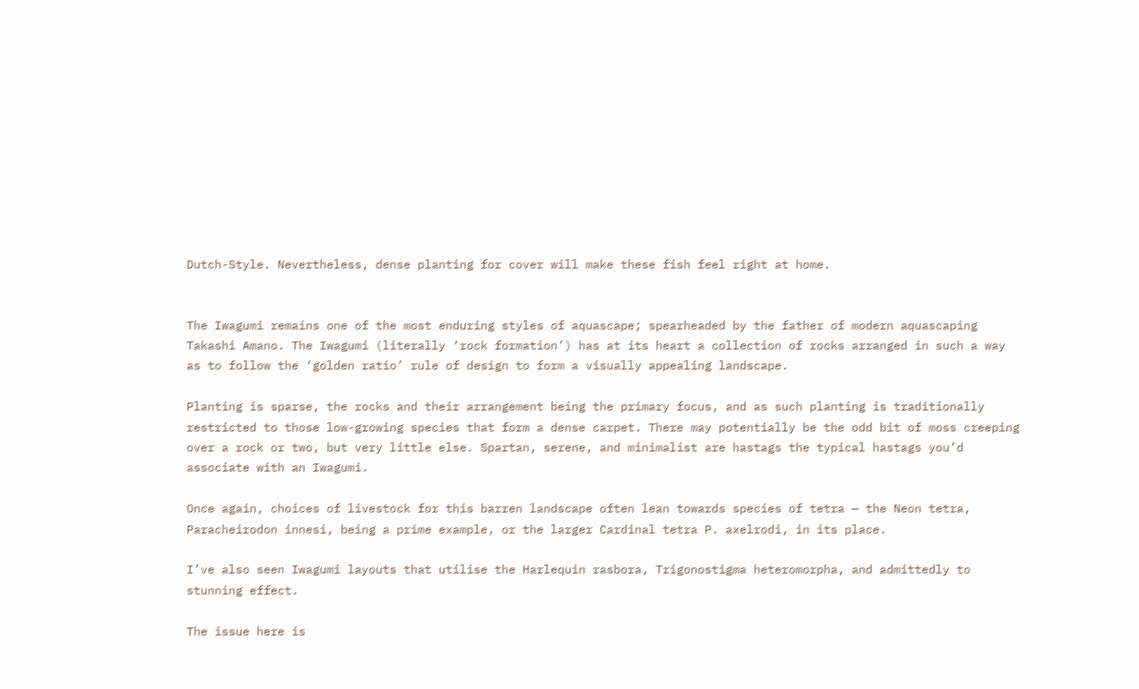Dutch-Style. Nevertheless, dense planting for cover will make these fish feel right at home.


The Iwagumi remains one of the most enduring styles of aquascape; spearheaded by the father of modern aquascaping Takashi Amano. The Iwagumi (literally ‘rock formation’) has at its heart a collection of rocks arranged in such a way as to follow the ‘golden ratio’ rule of design to form a visually appealing landscape.

Planting is sparse, the rocks and their arrangement being the primary focus, and as such planting is traditionally restricted to those low-growing species that form a dense carpet. There may potentially be the odd bit of moss creeping over a rock or two, but very little else. Spartan, serene, and minimalist are hastags the typical hastags you’d associate with an Iwagumi.

Once again, choices of livestock for this barren landscape often lean towards species of tetra — the Neon tetra, Paracheirodon innesi, being a prime example, or the larger Cardinal tetra P. axelrodi, in its place.

I’ve also seen Iwagumi layouts that utilise the Harlequin rasbora, Trigonostigma heteromorpha, and admittedly to stunning effect.

The issue here is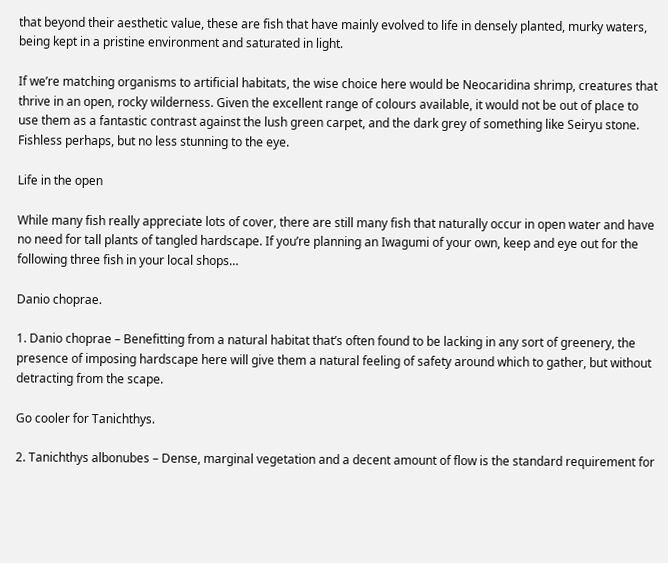that beyond their aesthetic value, these are fish that have mainly evolved to life in densely planted, murky waters, being kept in a pristine environment and saturated in light.

If we’re matching organisms to artificial habitats, the wise choice here would be Neocaridina shrimp, creatures that thrive in an open, rocky wilderness. Given the excellent range of colours available, it would not be out of place to use them as a fantastic contrast against the lush green carpet, and the dark grey of something like Seiryu stone. Fishless perhaps, but no less stunning to the eye.

Life in the open

While many fish really appreciate lots of cover, there are still many fish that naturally occur in open water and have no need for tall plants of tangled hardscape. If you’re planning an Iwagumi of your own, keep and eye out for the following three fish in your local shops…

Danio choprae.

1. Danio choprae – Benefitting from a natural habitat that’s often found to be lacking in any sort of greenery, the presence of imposing hardscape here will give them a natural feeling of safety around which to gather, but without detracting from the scape.

Go cooler for Tanichthys.

2. Tanichthys albonubes – Dense, marginal vegetation and a decent amount of flow is the standard requirement for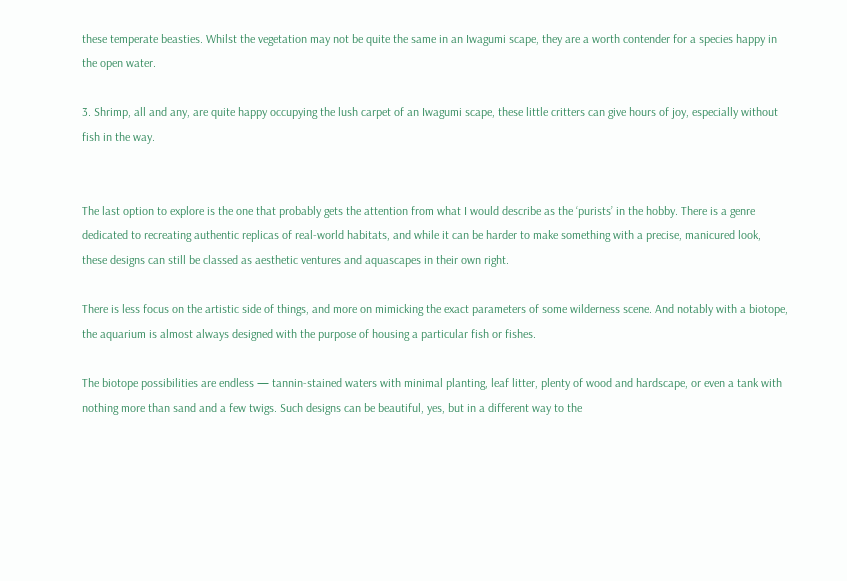these temperate beasties. Whilst the vegetation may not be quite the same in an Iwagumi scape, they are a worth contender for a species happy in the open water.

3. Shrimp, all and any, are quite happy occupying the lush carpet of an Iwagumi scape, these little critters can give hours of joy, especially without fish in the way.


The last option to explore is the one that probably gets the attention from what I would describe as the ‘purists’ in the hobby. There is a genre dedicated to recreating authentic replicas of real-world habitats, and while it can be harder to make something with a precise, manicured look, these designs can still be classed as aesthetic ventures and aquascapes in their own right.

There is less focus on the artistic side of things, and more on mimicking the exact parameters of some wilderness scene. And notably with a biotope, the aquarium is almost always designed with the purpose of housing a particular fish or fishes.

The biotope possibilities are endless — tannin-stained waters with minimal planting, leaf litter, plenty of wood and hardscape, or even a tank with nothing more than sand and a few twigs. Such designs can be beautiful, yes, but in a different way to the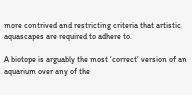more contrived and restricting criteria that artistic aquascapes are required to adhere to.

A biotope is arguably the most ‘correct’ version of an aquarium over any of the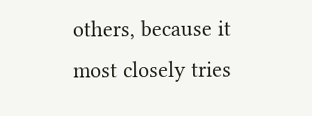others, because it most closely tries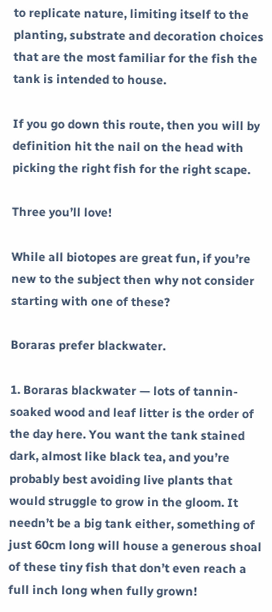to replicate nature, limiting itself to the planting, substrate and decoration choices that are the most familiar for the fish the tank is intended to house.

If you go down this route, then you will by definition hit the nail on the head with picking the right fish for the right scape.

Three you’ll love!

While all biotopes are great fun, if you’re new to the subject then why not consider starting with one of these?

Boraras prefer blackwater.

1. Boraras blackwater — lots of tannin-soaked wood and leaf litter is the order of the day here. You want the tank stained dark, almost like black tea, and you’re probably best avoiding live plants that would struggle to grow in the gloom. It needn’t be a big tank either, something of just 60cm long will house a generous shoal of these tiny fish that don’t even reach a full inch long when fully grown!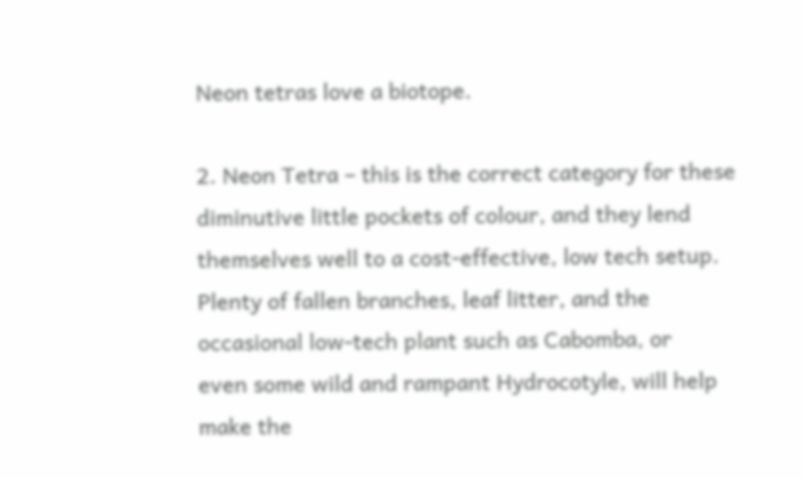Neon tetras love a biotope.

2. Neon Tetra – this is the correct category for these diminutive little pockets of colour, and they lend themselves well to a cost-effective, low tech setup. Plenty of fallen branches, leaf litter, and the occasional low-tech plant such as Cabomba, or
even some wild and rampant Hydrocotyle, will help make the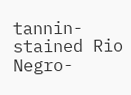tannin-stained Rio Negro-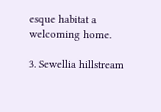esque habitat a welcoming home.

3. Sewellia hillstream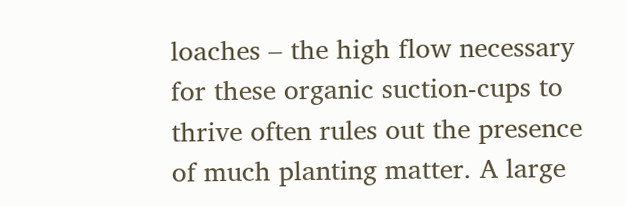loaches – the high flow necessary for these organic suction-cups to thrive often rules out the presence of much planting matter. A large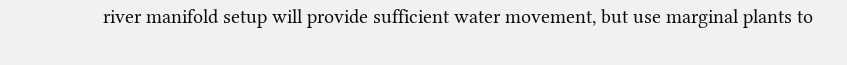river manifold setup will provide sufficient water movement, but use marginal plants to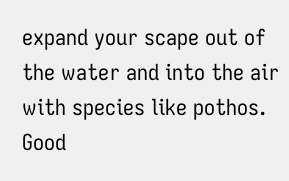expand your scape out of the water and into the air with species like pothos. Good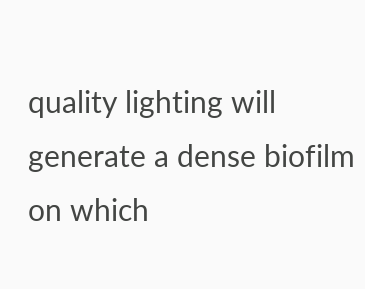quality lighting will generate a dense biofilm on which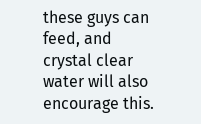these guys can feed, and crystal clear water will also encourage this.